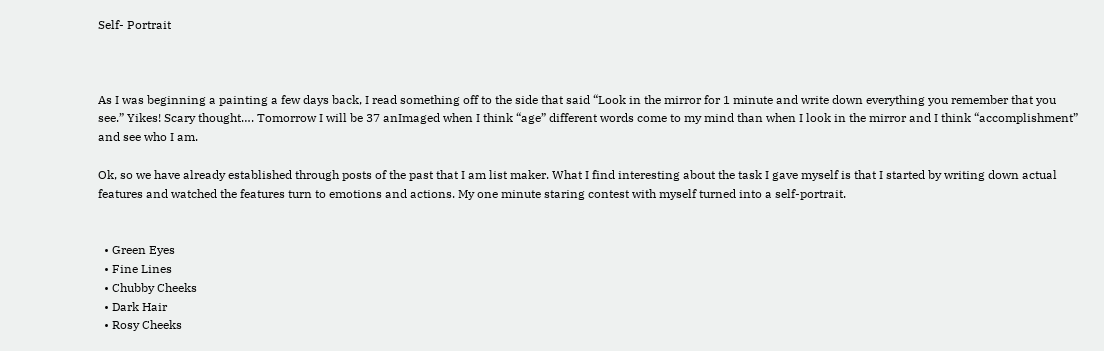Self- Portrait



As I was beginning a painting a few days back, I read something off to the side that said “Look in the mirror for 1 minute and write down everything you remember that you see.” Yikes! Scary thought…. Tomorrow I will be 37 anImaged when I think “age” different words come to my mind than when I look in the mirror and I think “accomplishment” and see who I am.

Ok, so we have already established through posts of the past that I am list maker. What I find interesting about the task I gave myself is that I started by writing down actual features and watched the features turn to emotions and actions. My one minute staring contest with myself turned into a self-portrait.


  • Green Eyes
  • Fine Lines
  • Chubby Cheeks
  • Dark Hair
  • Rosy Cheeks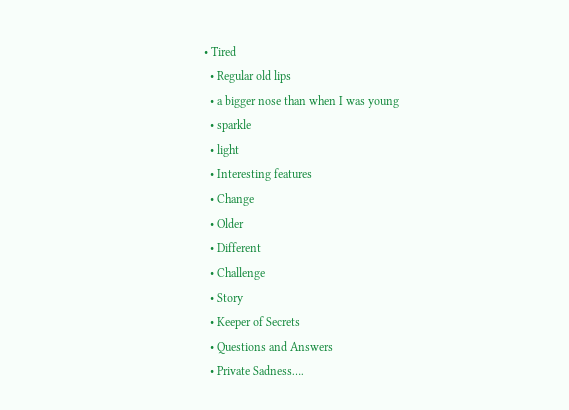• Tired
  • Regular old lips
  • a bigger nose than when I was young
  • sparkle
  • light
  • Interesting features
  • Change
  • Older
  • Different
  • Challenge
  • Story
  • Keeper of Secrets
  • Questions and Answers
  • Private Sadness….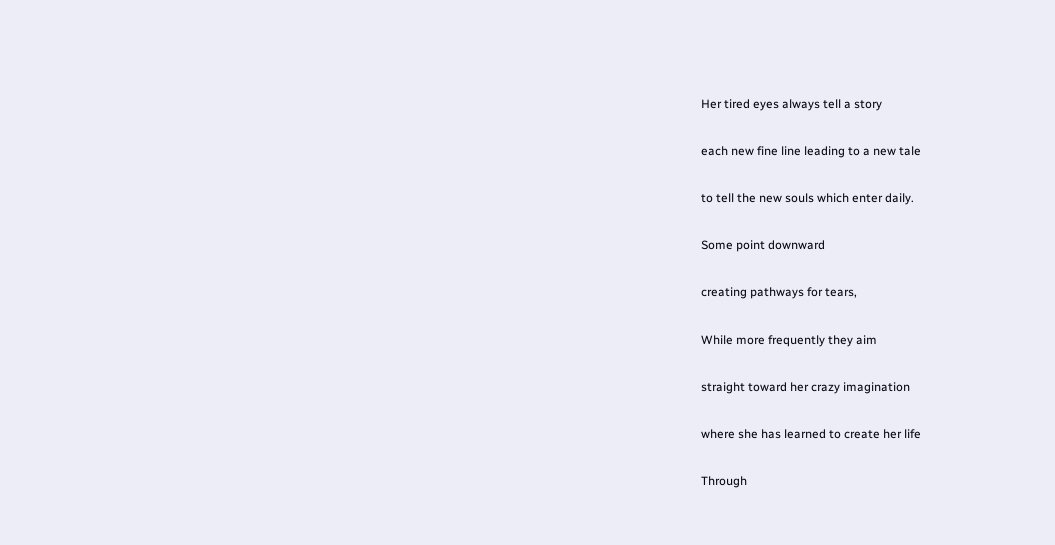Her tired eyes always tell a story

each new fine line leading to a new tale

to tell the new souls which enter daily.

Some point downward

creating pathways for tears,

While more frequently they aim

straight toward her crazy imagination

where she has learned to create her life

Through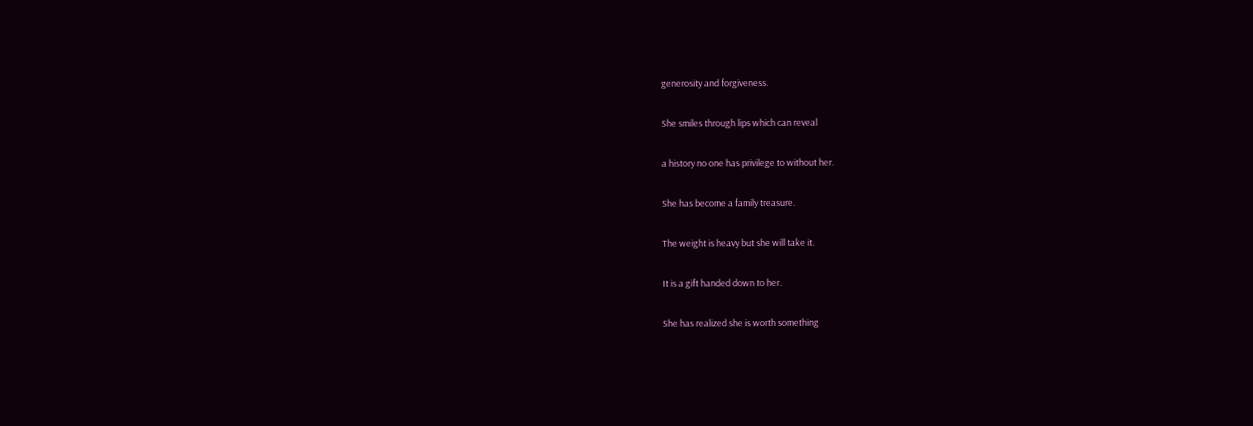generosity and forgiveness.

She smiles through lips which can reveal

a history no one has privilege to without her.

She has become a family treasure.

The weight is heavy but she will take it.

It is a gift handed down to her.

She has realized she is worth something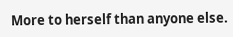More to herself than anyone else.